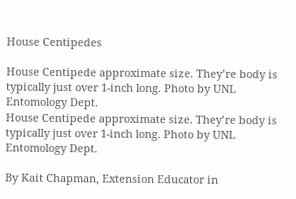House Centipedes

House Centipede approximate size. They’re body is typically just over 1-inch long. Photo by UNL Entomology Dept.
House Centipede approximate size. They’re body is typically just over 1-inch long. Photo by UNL Entomology Dept.

By Kait Chapman, Extension Educator in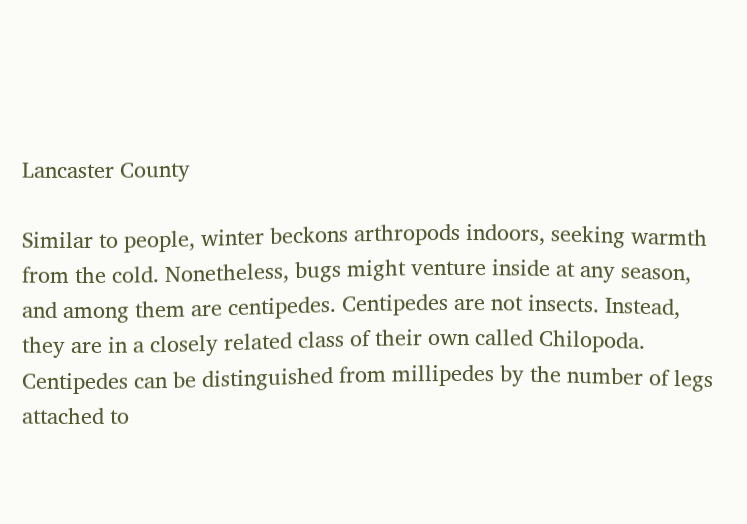Lancaster County

Similar to people, winter beckons arthropods indoors, seeking warmth from the cold. Nonetheless, bugs might venture inside at any season, and among them are centipedes. Centipedes are not insects. Instead, they are in a closely related class of their own called Chilopoda. Centipedes can be distinguished from millipedes by the number of legs attached to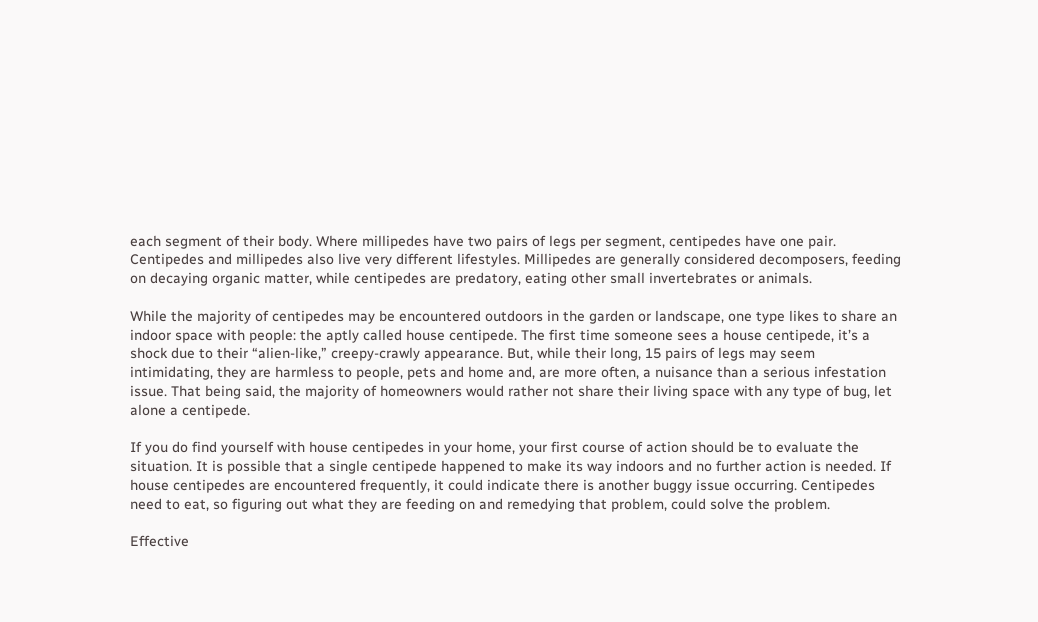each segment of their body. Where millipedes have two pairs of legs per segment, centipedes have one pair. Centipedes and millipedes also live very different lifestyles. Millipedes are generally considered decomposers, feeding on decaying organic matter, while centipedes are predatory, eating other small invertebrates or animals.

While the majority of centipedes may be encountered outdoors in the garden or landscape, one type likes to share an indoor space with people: the aptly called house centipede. The first time someone sees a house centipede, it’s a shock due to their “alien-like,” creepy-crawly appearance. But, while their long, 15 pairs of legs may seem intimidating, they are harmless to people, pets and home and, are more often, a nuisance than a serious infestation issue. That being said, the majority of homeowners would rather not share their living space with any type of bug, let alone a centipede.

If you do find yourself with house centipedes in your home, your first course of action should be to evaluate the situation. It is possible that a single centipede happened to make its way indoors and no further action is needed. If house centipedes are encountered frequently, it could indicate there is another buggy issue occurring. Centipedes need to eat, so figuring out what they are feeding on and remedying that problem, could solve the problem.

Effective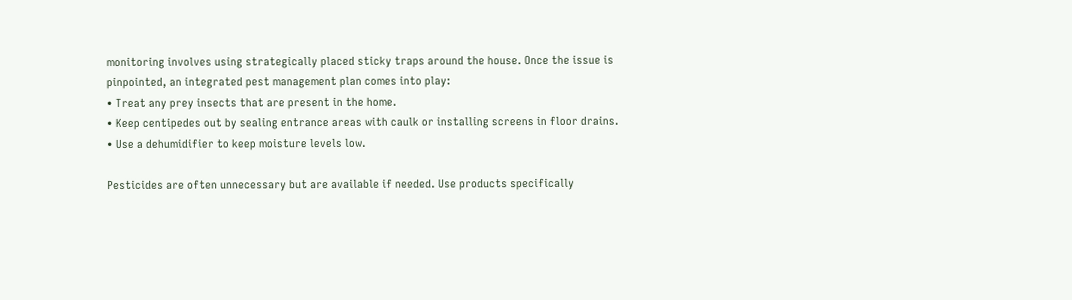monitoring involves using strategically placed sticky traps around the house. Once the issue is pinpointed, an integrated pest management plan comes into play:
• Treat any prey insects that are present in the home.
• Keep centipedes out by sealing entrance areas with caulk or installing screens in floor drains.
• Use a dehumidifier to keep moisture levels low.

Pesticides are often unnecessary but are available if needed. Use products specifically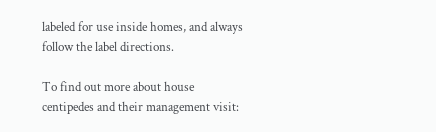labeled for use inside homes, and always follow the label directions.

To find out more about house centipedes and their management visit: